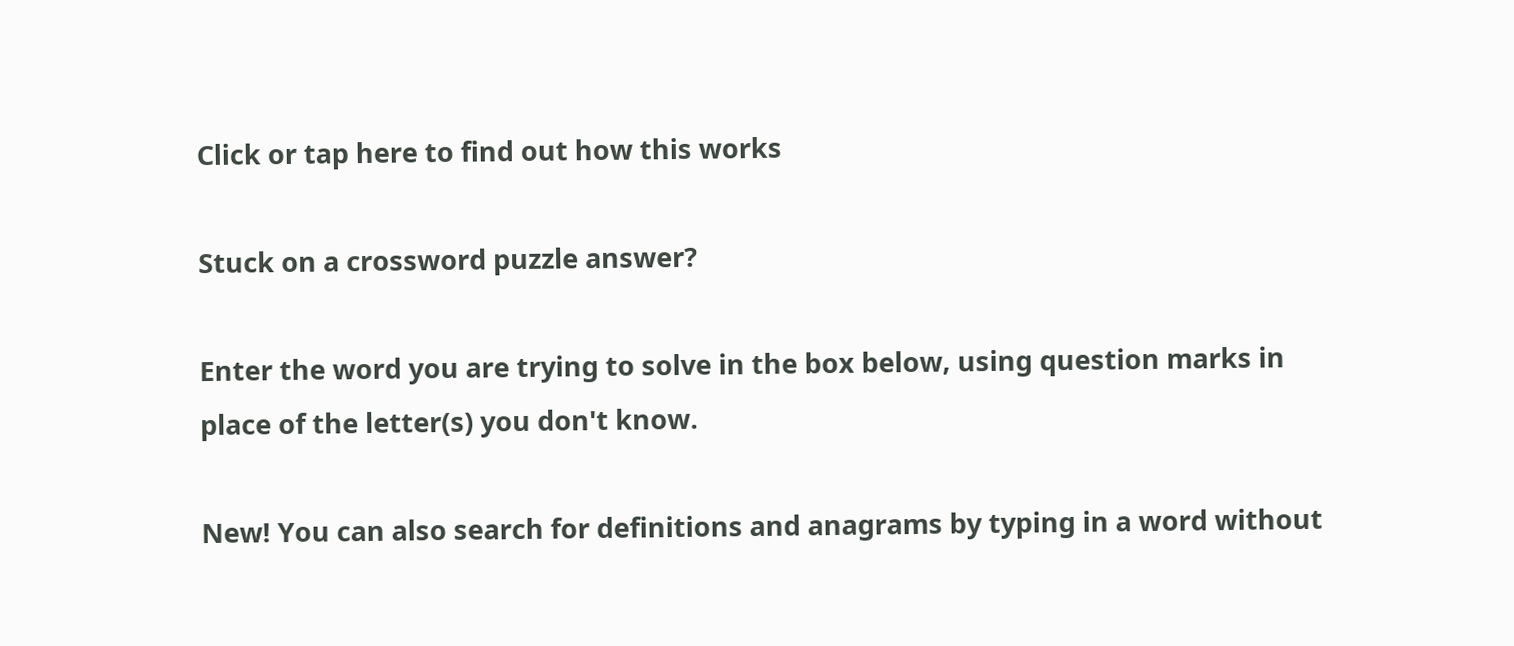Click or tap here to find out how this works

Stuck on a crossword puzzle answer?

Enter the word you are trying to solve in the box below, using question marks in place of the letter(s) you don't know.

New! You can also search for definitions and anagrams by typing in a word without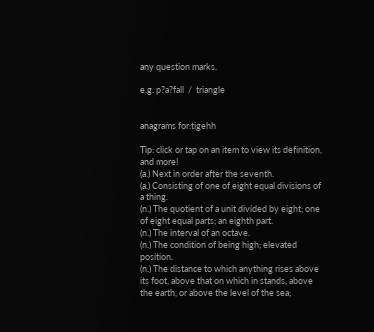any question marks.

e.g. p?a?fall  /  triangle


anagrams for:tigehh

Tip: click or tap on an item to view its definition, and more!
(a.) Next in order after the seventh.
(a.) Consisting of one of eight equal divisions of a thing.
(n.) The quotient of a unit divided by eight; one of eight equal parts; an eighth part.
(n.) The interval of an octave.
(n.) The condition of being high; elevated position.
(n.) The distance to which anything rises above its foot, above that on which in stands, above the earth, or above the level of the sea;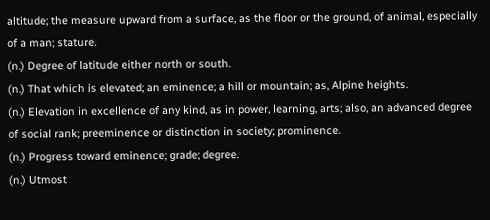altitude; the measure upward from a surface, as the floor or the ground, of animal, especially of a man; stature.
(n.) Degree of latitude either north or south.
(n.) That which is elevated; an eminence; a hill or mountain; as, Alpine heights.
(n.) Elevation in excellence of any kind, as in power, learning, arts; also, an advanced degree of social rank; preeminence or distinction in society; prominence.
(n.) Progress toward eminence; grade; degree.
(n.) Utmost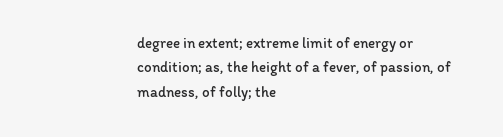degree in extent; extreme limit of energy or condition; as, the height of a fever, of passion, of madness, of folly; the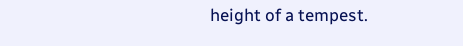height of a tempest.